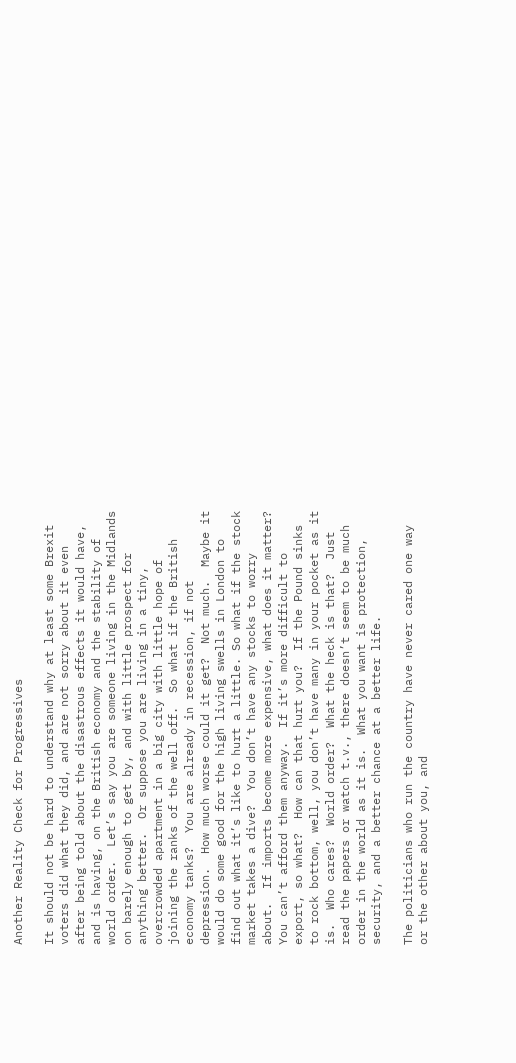Another Reality Check for Progressives

It should not be hard to understand why at least some Brexit voters did what they did, and are not sorry about it even after being told about the disastrous effects it would have, and is having, on the British economy and the stability of world order.  Let’s say you are someone living in the Midlands on barely enough to get by, and with little prospect for anything better.  Or suppose you are living in a tiny, overcrowded apartment in a big city with little hope of joining the ranks of the well off.  So what if the British economy tanks?  You are already in recession, if not depression.  How much worse could it get?  Not much.  Maybe it would do some good for the high living swells in London to find out what it’s like to hurt a little. So what if the stock market takes a dive?  You don’t have any stocks to worry about.  If imports become more expensive, what does it matter?  You can’t afford them anyway.  If it’s more difficult to export, so what?  How can that hurt you?  If the Pound sinks to rock bottom, well, you don’t have many in your pocket as it is.  Who cares?  World order?  What the heck is that?  Just read the papers or watch t.v., there doesn’t seem to be much order in the world as it is.  What you want is protection, security, and a better chance at a better life.

The politicians who run the country have never cared one way or the other about you, and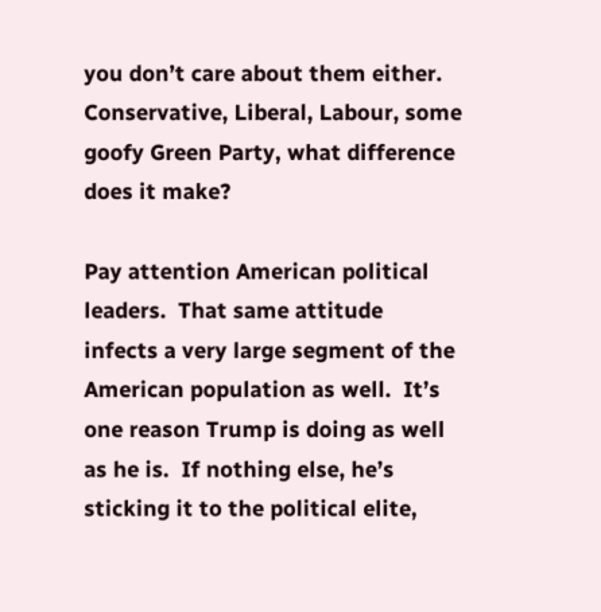you don’t care about them either.  Conservative, Liberal, Labour, some goofy Green Party, what difference does it make?

Pay attention American political leaders.  That same attitude infects a very large segment of the American population as well.  It’s one reason Trump is doing as well as he is.  If nothing else, he’s sticking it to the political elite,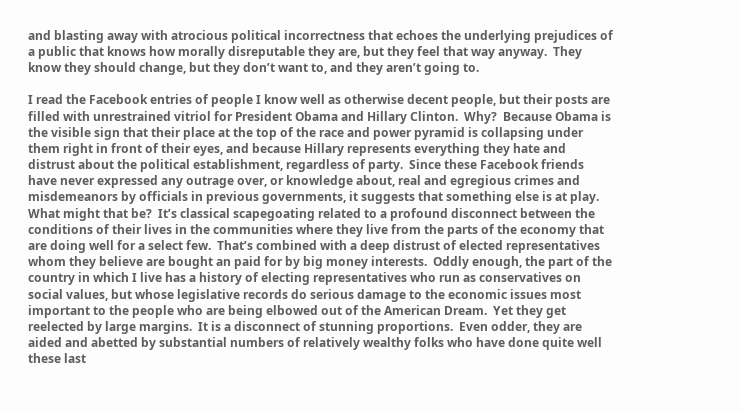and blasting away with atrocious political incorrectness that echoes the underlying prejudices of a public that knows how morally disreputable they are, but they feel that way anyway.  They know they should change, but they don’t want to, and they aren’t going to.

I read the Facebook entries of people I know well as otherwise decent people, but their posts are filled with unrestrained vitriol for President Obama and Hillary Clinton.  Why?  Because Obama is the visible sign that their place at the top of the race and power pyramid is collapsing under them right in front of their eyes, and because Hillary represents everything they hate and distrust about the political establishment, regardless of party.  Since these Facebook friends have never expressed any outrage over, or knowledge about, real and egregious crimes and misdemeanors by officials in previous governments, it suggests that something else is at play.  What might that be?  It’s classical scapegoating related to a profound disconnect between the conditions of their lives in the communities where they live from the parts of the economy that are doing well for a select few.  That’s combined with a deep distrust of elected representatives whom they believe are bought an paid for by big money interests.  Oddly enough, the part of the country in which I live has a history of electing representatives who run as conservatives on social values, but whose legislative records do serious damage to the economic issues most important to the people who are being elbowed out of the American Dream.  Yet they get reelected by large margins.  It is a disconnect of stunning proportions.  Even odder, they are aided and abetted by substantial numbers of relatively wealthy folks who have done quite well these last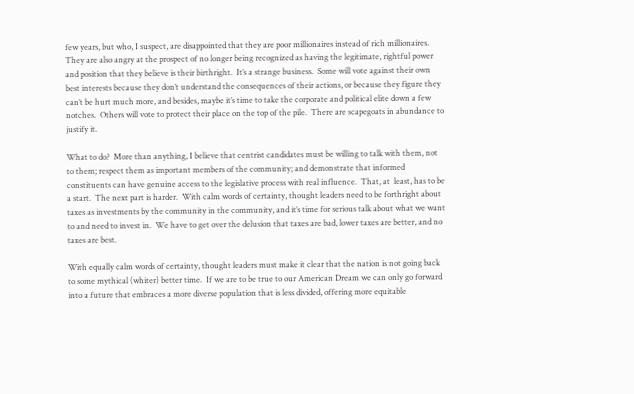few years, but who, I suspect, are disappointed that they are poor millionaires instead of rich millionaires.  They are also angry at the prospect of no longer being recognized as having the legitimate, rightful power and position that they believe is their birthright.  It’s a strange business.  Some will vote against their own best interests because they don’t understand the consequences of their actions, or because they figure they can’t be hurt much more, and besides, maybe it’s time to take the corporate and political elite down a few notches.  Others will vote to protect their place on the top of the pile.  There are scapegoats in abundance to justify it.

What to do?  More than anything, I believe that centrist candidates must be willing to talk with them, not to them; respect them as important members of the community; and demonstrate that informed constituents can have genuine access to the legislative process with real influence.  That, at  least, has to be a start.  The next part is harder.  With calm words of certainty, thought leaders need to be forthright about taxes as investments by the community in the community, and it’s time for serious talk about what we want to and need to invest in.  We have to get over the delusion that taxes are bad, lower taxes are better, and no taxes are best.

With equally calm words of certainty, thought leaders must make it clear that the nation is not going back to some mythical (whiter) better time.  If we are to be true to our American Dream we can only go forward into a future that embraces a more diverse population that is less divided, offering more equitable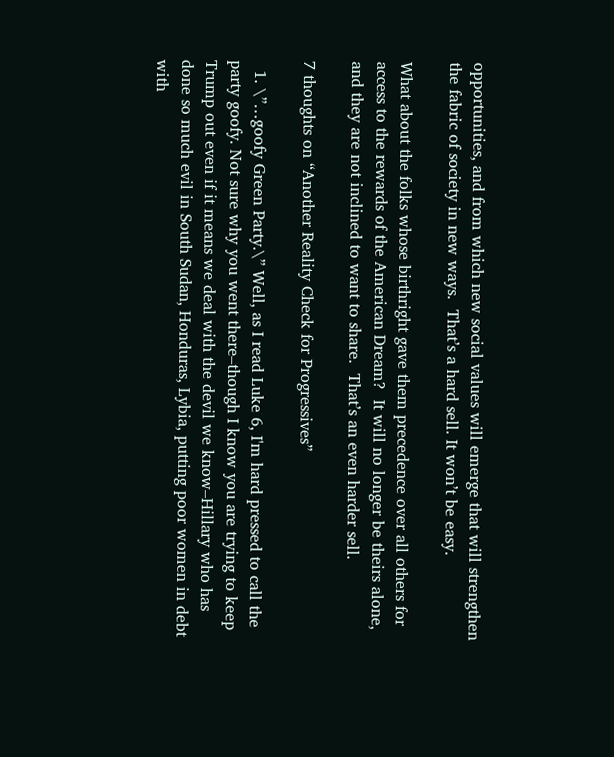opportunities, and from which new social values will emerge that will strengthen the fabric of society in new ways.  That’s a hard sell. It won’t be easy.

What about the folks whose birthright gave them precedence over all others for access to the rewards of the American Dream?  It will no longer be theirs alone, and they are not inclined to want to share.  That’s an even harder sell.

7 thoughts on “Another Reality Check for Progressives”

  1. \”…goofy Green Party.\” Well, as I read Luke 6, I'm hard pressed to call the party goofy. Not sure why you went there–though I know you are trying to keep Trump out even if it means we deal with the devil we know–Hillary who has done so much evil in South Sudan, Honduras, Lybia, putting poor women in debt with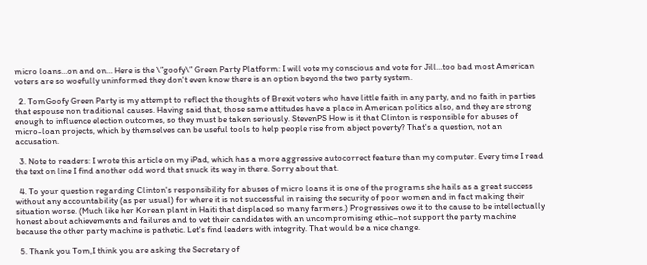micro loans…on and on… Here is the \”goofy\” Green Party Platform: I will vote my conscious and vote for Jill…too bad most American voters are so woefully uninformed they don't even know there is an option beyond the two party system.

  2. TomGoofy Green Party is my attempt to reflect the thoughts of Brexit voters who have little faith in any party, and no faith in parties that espouse non traditional causes. Having said that, those same attitudes have a place in American politics also, and they are strong enough to influence election outcomes, so they must be taken seriously. StevenPS How is it that Clinton is responsible for abuses of micro-loan projects, which by themselves can be useful tools to help people rise from abject poverty? That's a question, not an accusation.

  3. Note to readers: I wrote this article on my iPad, which has a more aggressive autocorrect feature than my computer. Every time I read the text on line I find another odd word that snuck its way in there. Sorry about that.

  4. To your question regarding Clinton's responsibility for abuses of micro loans it is one of the programs she hails as a great success without any accountability (as per usual) for where it is not successful in raising the security of poor women and in fact making their situation worse. (Much like her Korean plant in Haiti that displaced so many farmers.) Progressives owe it to the cause to be intellectually honest about achievements and failures and to vet their candidates with an uncompromising ethic–not support the party machine because the other party machine is pathetic. Let's find leaders with integrity. That would be a nice change.

  5. Thank you Tom,I think you are asking the Secretary of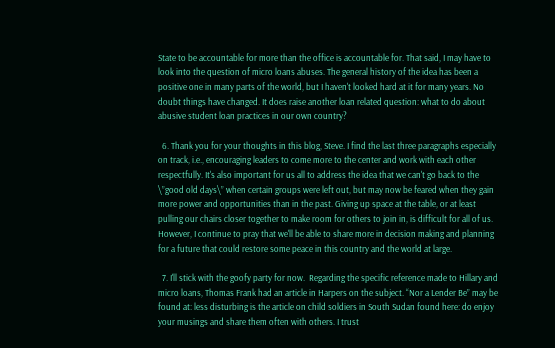State to be accountable for more than the office is accountable for. That said, I may have to look into the question of micro loans abuses. The general history of the idea has been a positive one in many parts of the world, but I haven't looked hard at it for many years. No doubt things have changed. It does raise another loan related question: what to do about abusive student loan practices in our own country?

  6. Thank you for your thoughts in this blog, Steve. I find the last three paragraphs especially on track, i.e., encouraging leaders to come more to the center and work with each other respectfully. It's also important for us all to address the idea that we can't go back to the \”good old days\” when certain groups were left out, but may now be feared when they gain more power and opportunities than in the past. Giving up space at the table, or at least pulling our chairs closer together to make room for others to join in, is difficult for all of us. However, I continue to pray that we'll be able to share more in decision making and planning for a future that could restore some peace in this country and the world at large.

  7. I'll stick with the goofy party for now.  Regarding the specific reference made to Hillary and micro loans, Thomas Frank had an article in Harpers on the subject. “Nor a Lender Be” may be found at: less disturbing is the article on child soldiers in South Sudan found here: do enjoy your musings and share them often with others. I trust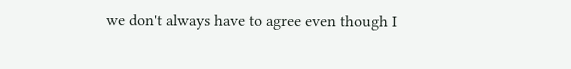we don't always have to agree even though I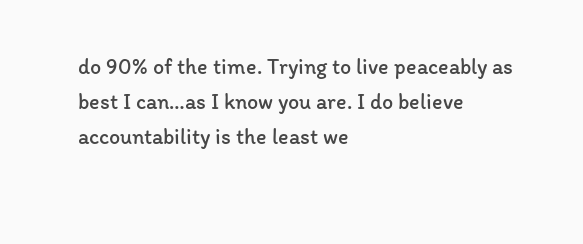do 90% of the time. Trying to live peaceably as best I can…as I know you are. I do believe accountability is the least we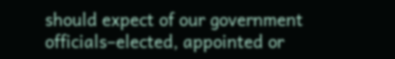should expect of our government officials–elected, appointed or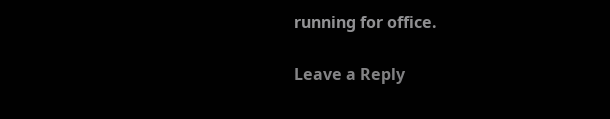running for office.

Leave a Reply